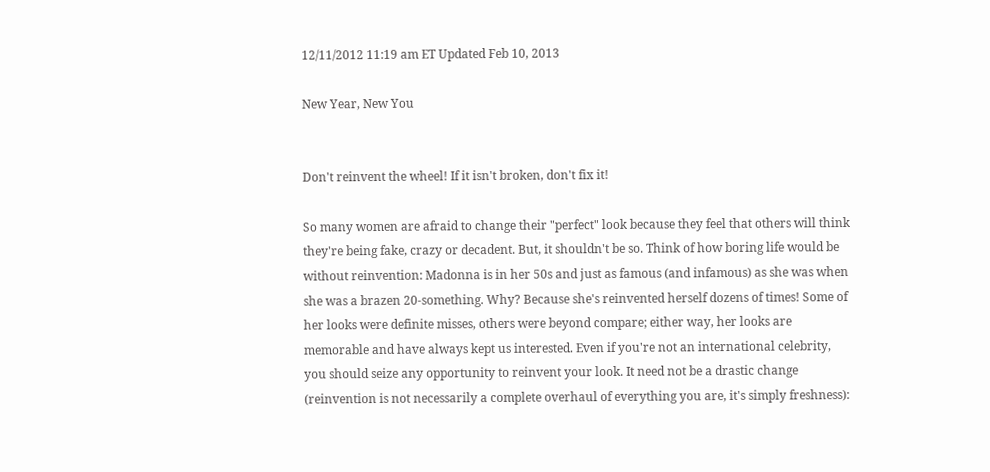12/11/2012 11:19 am ET Updated Feb 10, 2013

New Year, New You


Don't reinvent the wheel! If it isn't broken, don't fix it!

So many women are afraid to change their "perfect" look because they feel that others will think they're being fake, crazy or decadent. But, it shouldn't be so. Think of how boring life would be without reinvention: Madonna is in her 50s and just as famous (and infamous) as she was when she was a brazen 20-something. Why? Because she's reinvented herself dozens of times! Some of her looks were definite misses, others were beyond compare; either way, her looks are memorable and have always kept us interested. Even if you're not an international celebrity, you should seize any opportunity to reinvent your look. It need not be a drastic change (reinvention is not necessarily a complete overhaul of everything you are, it's simply freshness):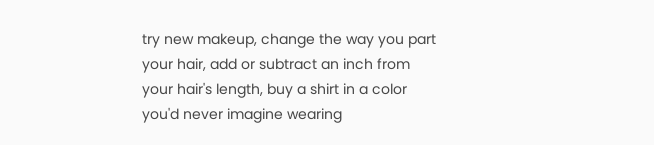try new makeup, change the way you part your hair, add or subtract an inch from your hair's length, buy a shirt in a color you'd never imagine wearing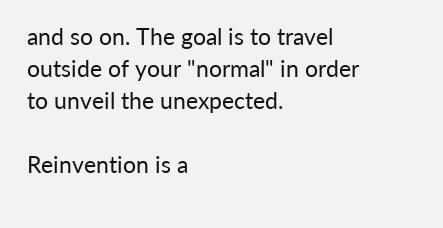and so on. The goal is to travel outside of your "normal" in order to unveil the unexpected.

Reinvention is a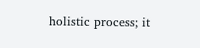holistic process; it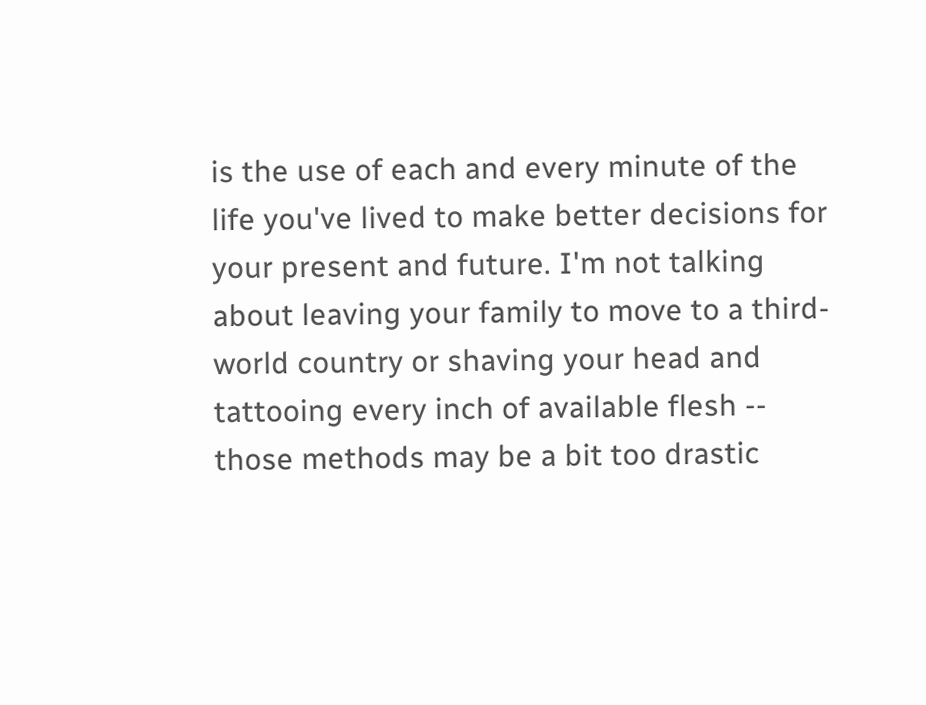is the use of each and every minute of the life you've lived to make better decisions for your present and future. I'm not talking about leaving your family to move to a third-world country or shaving your head and tattooing every inch of available flesh -- those methods may be a bit too drastic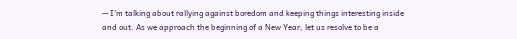-- I'm talking about rallying against boredom and keeping things interesting inside and out. As we approach the beginning of a New Year, let us resolve to be a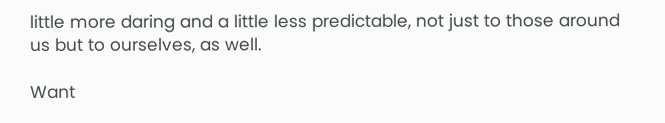little more daring and a little less predictable, not just to those around us but to ourselves, as well.

Want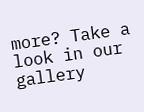more? Take a look in our gallery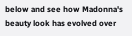below and see how Madonna's beauty look has evolved over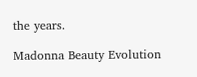the years.

Madonna Beauty Evolution